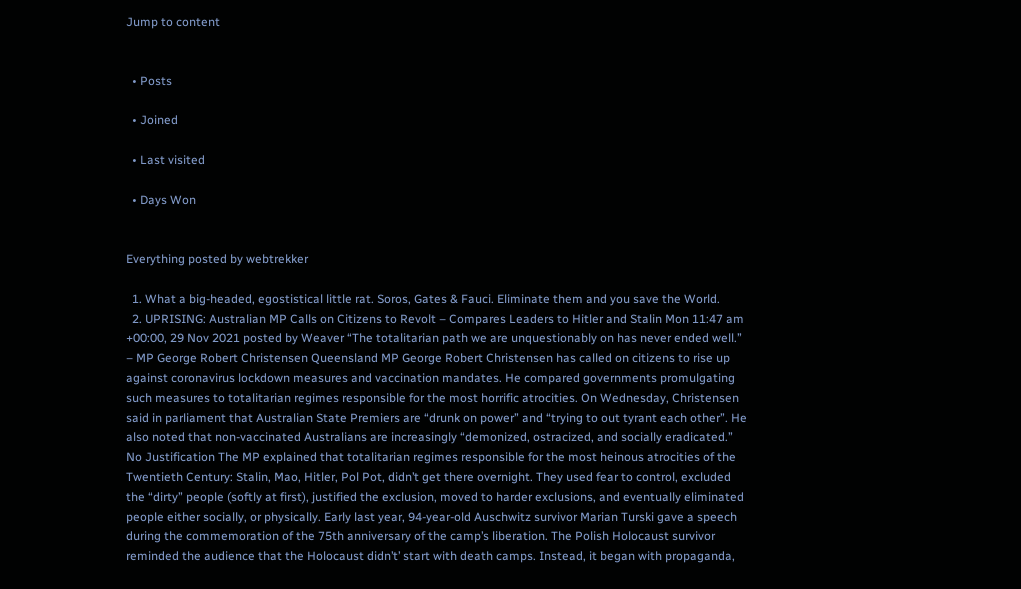Jump to content


  • Posts

  • Joined

  • Last visited

  • Days Won


Everything posted by webtrekker

  1. What a big-headed, egostistical little rat. Soros, Gates & Fauci. Eliminate them and you save the World.
  2. UPRISING: Australian MP Calls on Citizens to Revolt – Compares Leaders to Hitler and Stalin Mon 11:47 am +00:00, 29 Nov 2021 posted by Weaver “The totalitarian path we are unquestionably on has never ended well.” – MP George Robert Christensen Queensland MP George Robert Christensen has called on citizens to rise up against coronavirus lockdown measures and vaccination mandates. He compared governments promulgating such measures to totalitarian regimes responsible for the most horrific atrocities. On Wednesday, Christensen said in parliament that Australian State Premiers are “drunk on power” and “trying to out tyrant each other”. He also noted that non-vaccinated Australians are increasingly “demonized, ostracized, and socially eradicated.” No Justification The MP explained that totalitarian regimes responsible for the most heinous atrocities of the Twentieth Century: Stalin, Mao, Hitler, Pol Pot, didn’t get there overnight. They used fear to control, excluded the “dirty” people (softly at first), justified the exclusion, moved to harder exclusions, and eventually eliminated people either socially, or physically. Early last year, 94-year-old Auschwitz survivor Marian Turski gave a speech during the commemoration of the 75th anniversary of the camp’s liberation. The Polish Holocaust survivor reminded the audience that the Holocaust didn’t’ start with death camps. Instead, it began with propaganda,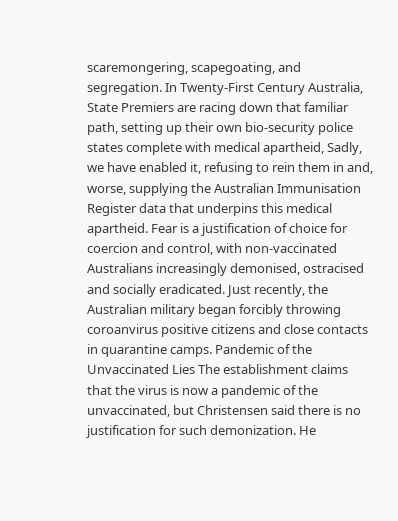scaremongering, scapegoating, and segregation. In Twenty-First Century Australia, State Premiers are racing down that familiar path, setting up their own bio-security police states complete with medical apartheid, Sadly, we have enabled it, refusing to rein them in and, worse, supplying the Australian Immunisation Register data that underpins this medical apartheid. Fear is a justification of choice for coercion and control, with non-vaccinated Australians increasingly demonised, ostracised and socially eradicated. Just recently, the Australian military began forcibly throwing coroanvirus positive citizens and close contacts in quarantine camps. Pandemic of the Unvaccinated Lies The establishment claims that the virus is now a pandemic of the unvaccinated, but Christensen said there is no justification for such demonization. He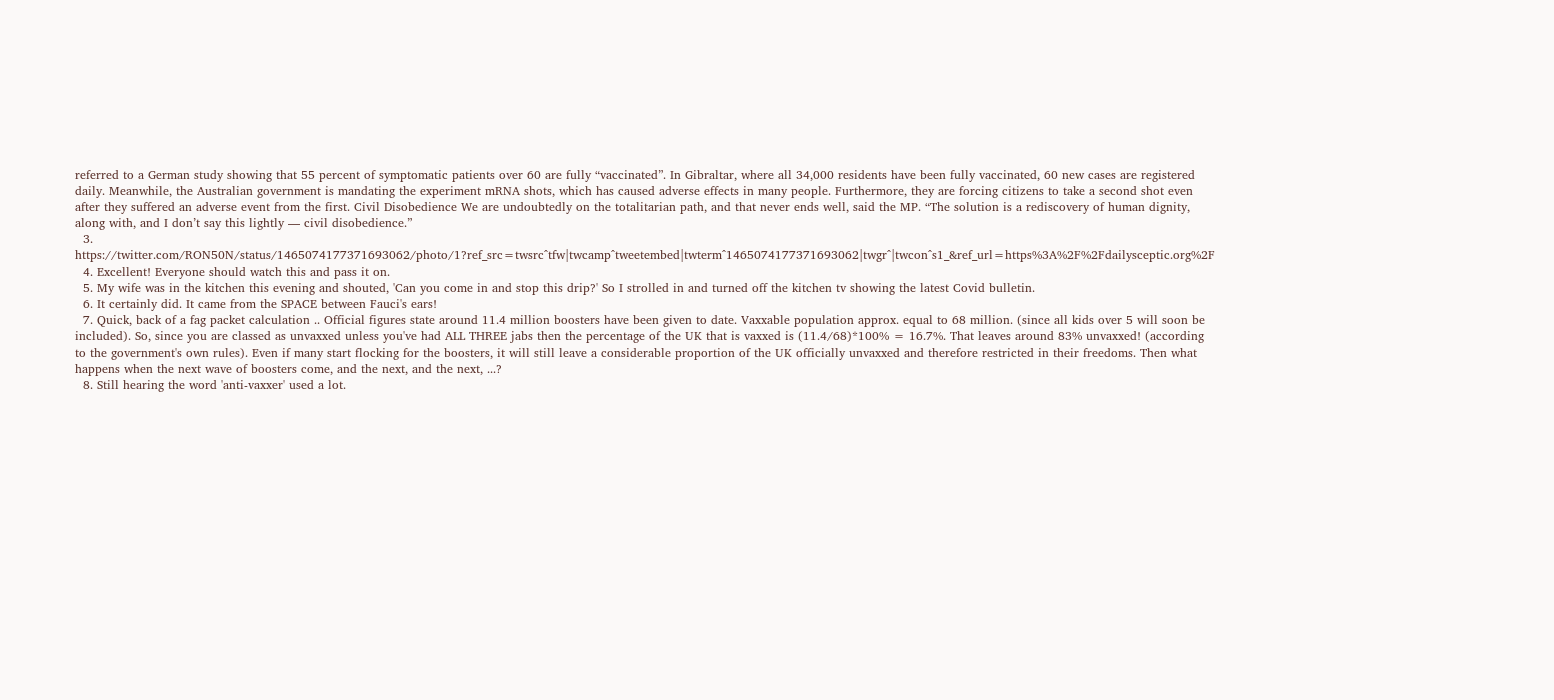referred to a German study showing that 55 percent of symptomatic patients over 60 are fully “vaccinated”. In Gibraltar, where all 34,000 residents have been fully vaccinated, 60 new cases are registered daily. Meanwhile, the Australian government is mandating the experiment mRNA shots, which has caused adverse effects in many people. Furthermore, they are forcing citizens to take a second shot even after they suffered an adverse event from the first. Civil Disobedience We are undoubtedly on the totalitarian path, and that never ends well, said the MP. “The solution is a rediscovery of human dignity, along with, and I don’t say this lightly — civil disobedience.”
  3. https://twitter.com/RON50N/status/1465074177371693062/photo/1?ref_src=twsrc^tfw|twcamp^tweetembed|twterm^1465074177371693062|twgr^|twcon^s1_&ref_url=https%3A%2F%2Fdailysceptic.org%2F
  4. Excellent! Everyone should watch this and pass it on.
  5. My wife was in the kitchen this evening and shouted, 'Can you come in and stop this drip?' So I strolled in and turned off the kitchen tv showing the latest Covid bulletin.
  6. It certainly did. It came from the SPACE between Fauci's ears!
  7. Quick, back of a fag packet calculation .. Official figures state around 11.4 million boosters have been given to date. Vaxxable population approx. equal to 68 million. (since all kids over 5 will soon be included). So, since you are classed as unvaxxed unless you've had ALL THREE jabs then the percentage of the UK that is vaxxed is (11.4/68)*100% = 16.7%. That leaves around 83% unvaxxed! (according to the government's own rules). Even if many start flocking for the boosters, it will still leave a considerable proportion of the UK officially unvaxxed and therefore restricted in their freedoms. Then what happens when the next wave of boosters come, and the next, and the next, ...?
  8. Still hearing the word 'anti-vaxxer' used a lot.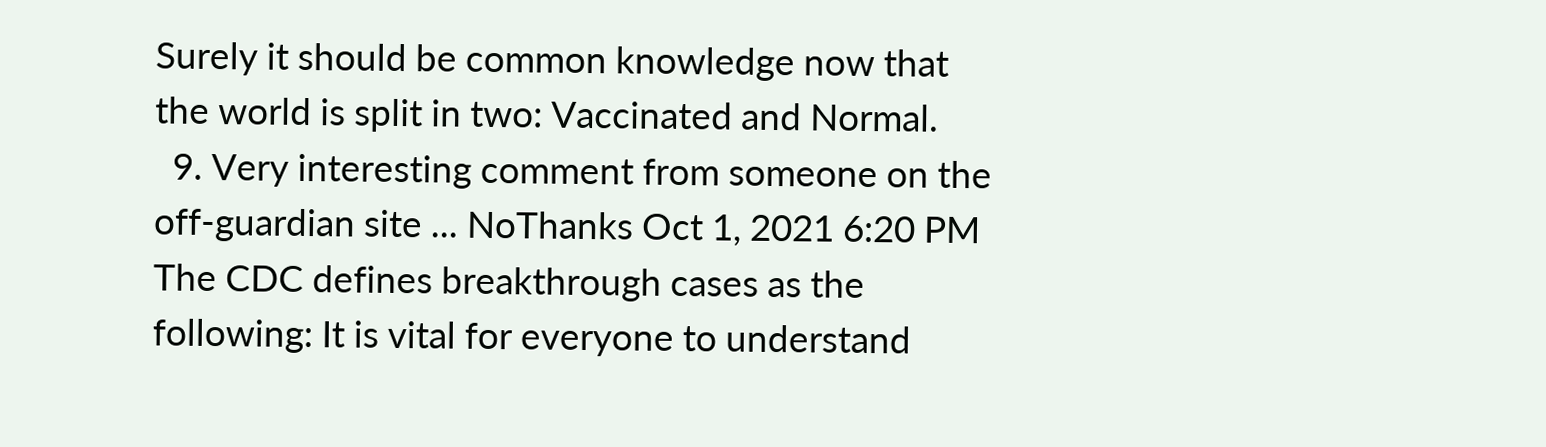Surely it should be common knowledge now that the world is split in two: Vaccinated and Normal.
  9. Very interesting comment from someone on the off-guardian site ... NoThanks Oct 1, 2021 6:20 PM The CDC defines breakthrough cases as the following: It is vital for everyone to understand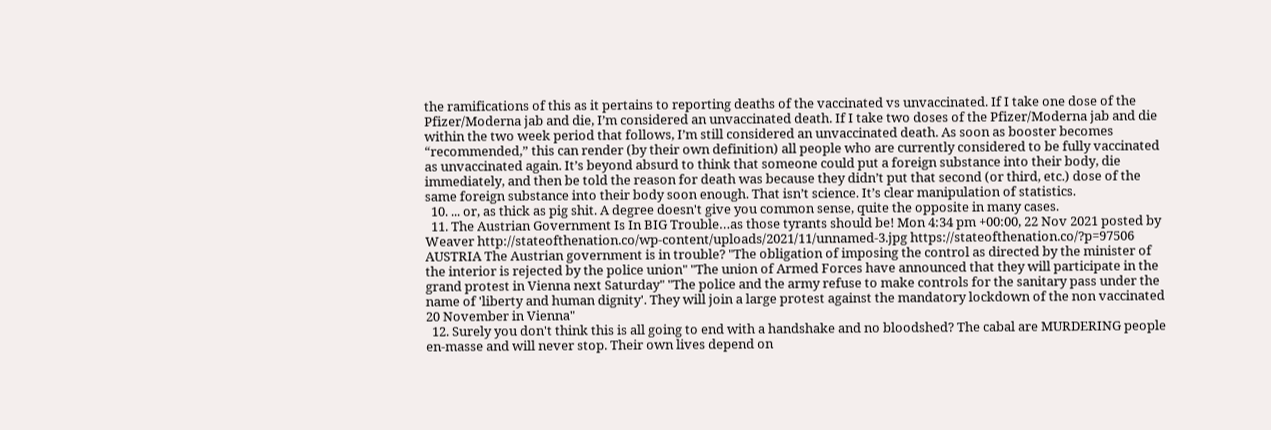the ramifications of this as it pertains to reporting deaths of the vaccinated vs unvaccinated. If I take one dose of the Pfizer/Moderna jab and die, I’m considered an unvaccinated death. If I take two doses of the Pfizer/Moderna jab and die within the two week period that follows, I’m still considered an unvaccinated death. As soon as booster becomes “recommended,” this can render (by their own definition) all people who are currently considered to be fully vaccinated as unvaccinated again. It’s beyond absurd to think that someone could put a foreign substance into their body, die immediately, and then be told the reason for death was because they didn’t put that second (or third, etc.) dose of the same foreign substance into their body soon enough. That isn’t science. It’s clear manipulation of statistics.
  10. ... or, as thick as pig shit. A degree doesn't give you common sense, quite the opposite in many cases.
  11. The Austrian Government Is In BIG Trouble…as those tyrants should be! Mon 4:34 pm +00:00, 22 Nov 2021 posted by Weaver http://stateofthenation.co/wp-content/uploads/2021/11/unnamed-3.jpg https://stateofthenation.co/?p=97506 AUSTRIA The Austrian government is in trouble? "The obligation of imposing the control as directed by the minister of the interior is rejected by the police union" "The union of Armed Forces have announced that they will participate in the grand protest in Vienna next Saturday" "The police and the army refuse to make controls for the sanitary pass under the name of 'liberty and human dignity'. They will join a large protest against the mandatory lockdown of the non vaccinated 20 November in Vienna"
  12. Surely you don't think this is all going to end with a handshake and no bloodshed? The cabal are MURDERING people en-masse and will never stop. Their own lives depend on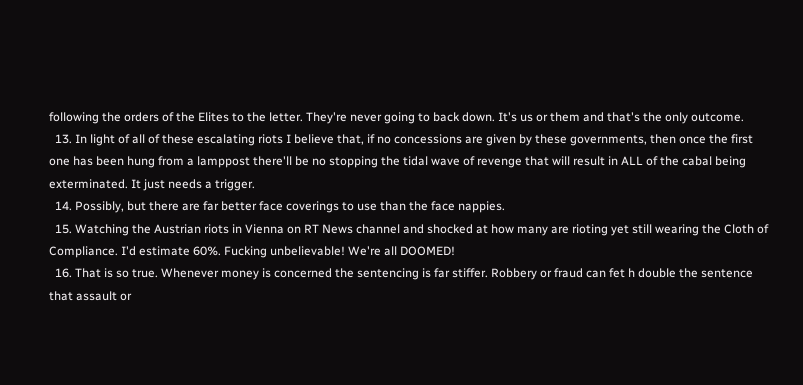following the orders of the Elites to the letter. They're never going to back down. It's us or them and that's the only outcome.
  13. In light of all of these escalating riots I believe that, if no concessions are given by these governments, then once the first one has been hung from a lamppost there'll be no stopping the tidal wave of revenge that will result in ALL of the cabal being exterminated. It just needs a trigger.
  14. Possibly, but there are far better face coverings to use than the face nappies.
  15. Watching the Austrian riots in Vienna on RT News channel and shocked at how many are rioting yet still wearing the Cloth of Compliance. I'd estimate 60%. Fucking unbelievable! We're all DOOMED!
  16. That is so true. Whenever money is concerned the sentencing is far stiffer. Robbery or fraud can fet h double the sentence that assault or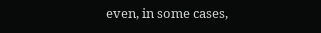even, in some cases,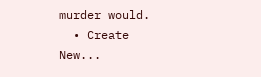murder would.
  • Create New...